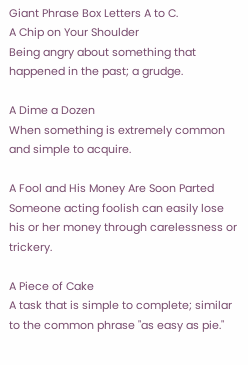Giant Phrase Box Letters A to C.
A Chip on Your Shoulder
Being angry about something that happened in the past; a grudge.

A Dime a Dozen
When something is extremely common and simple to acquire.

A Fool and His Money Are Soon Parted
Someone acting foolish can easily lose his or her money through carelessness or trickery.

A Piece of Cake
A task that is simple to complete; similar to the common phrase "as easy as pie."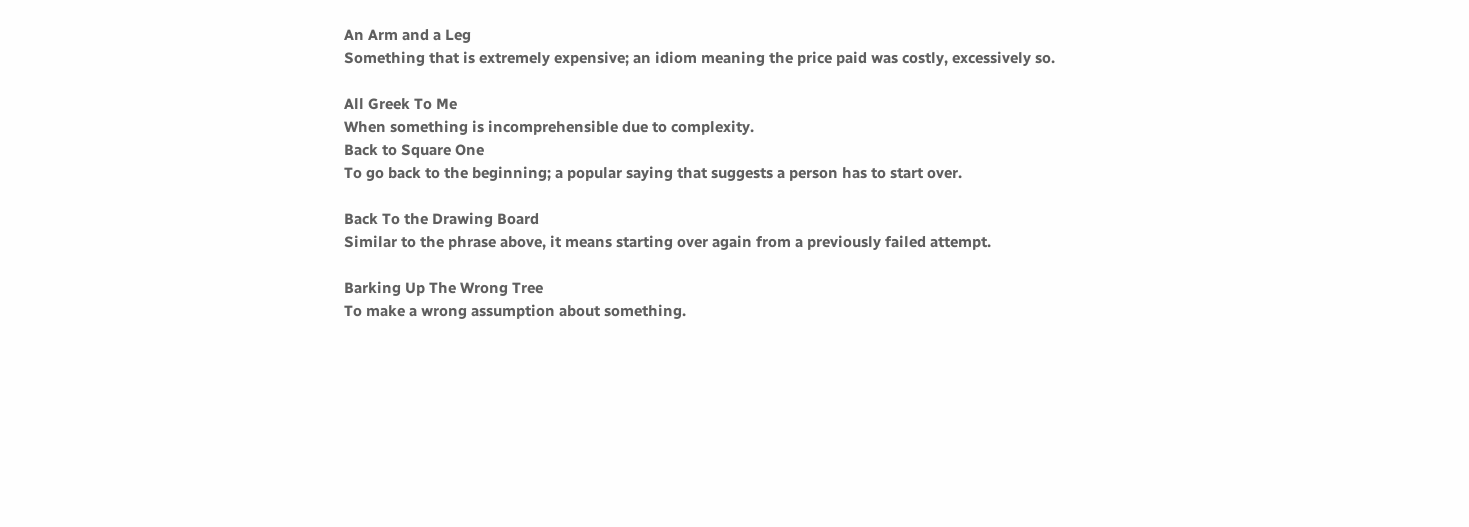An Arm and a Leg
Something that is extremely expensive; an idiom meaning the price paid was costly, excessively so.

All Greek To Me
When something is incomprehensible due to complexity.
Back to Square One
To go back to the beginning; a popular saying that suggests a person has to start over.

Back To the Drawing Board
Similar to the phrase above, it means starting over again from a previously failed attempt.

Barking Up The Wrong Tree
To make a wrong assumption about something.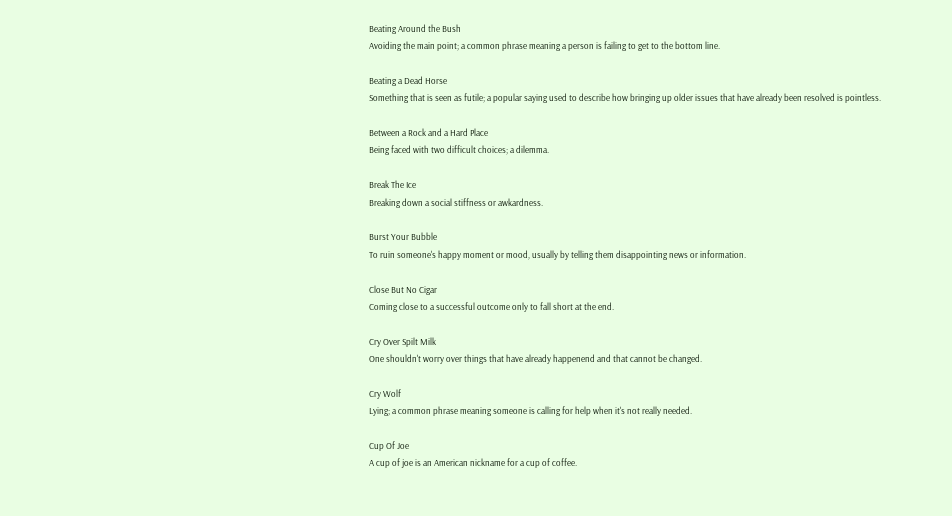Beating Around the Bush
Avoiding the main point; a common phrase meaning a person is failing to get to the bottom line.

Beating a Dead Horse
Something that is seen as futile; a popular saying used to describe how bringing up older issues that have already been resolved is pointless.

Between a Rock and a Hard Place
Being faced with two difficult choices; a dilemma.

Break The Ice
Breaking down a social stiffness or awkardness.

Burst Your Bubble
To ruin someone's happy moment or mood, usually by telling them disappointing news or information.

Close But No Cigar
Coming close to a successful outcome only to fall short at the end.

Cry Over Spilt Milk
One shouldn't worry over things that have already happenend and that cannot be changed.

Cry Wolf
Lying; a common phrase meaning someone is calling for help when it's not really needed.

Cup Of Joe
A cup of joe is an American nickname for a cup of coffee.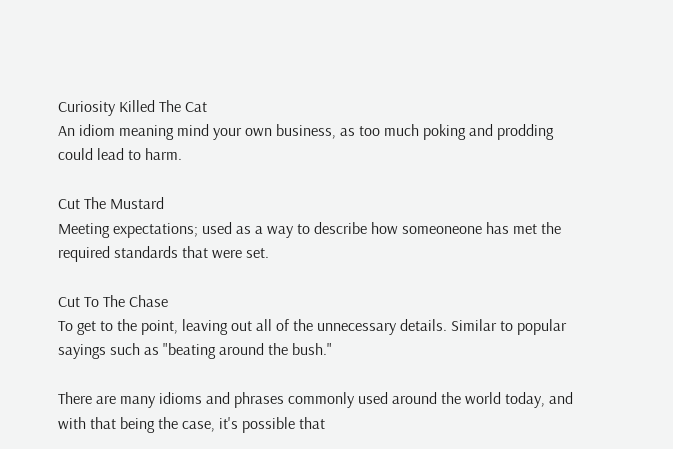Curiosity Killed The Cat
An idiom meaning mind your own business, as too much poking and prodding could lead to harm.

Cut The Mustard
Meeting expectations; used as a way to describe how someoneone has met the required standards that were set.

Cut To The Chase
To get to the point, leaving out all of the unnecessary details. Similar to popular sayings such as "beating around the bush."

There are many idioms and phrases commonly used around the world today, and with that being the case, it's possible that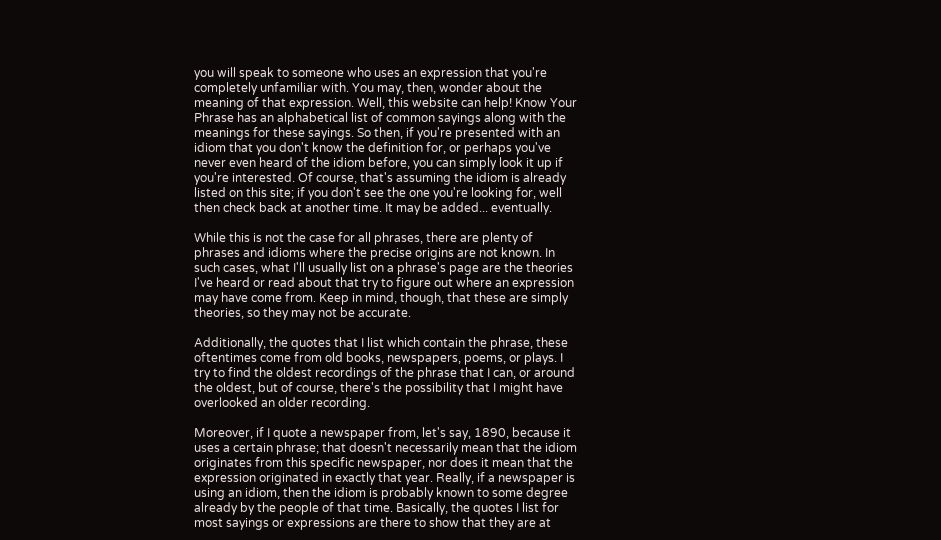you will speak to someone who uses an expression that you're completely unfamiliar with. You may, then, wonder about the meaning of that expression. Well, this website can help! Know Your Phrase has an alphabetical list of common sayings along with the meanings for these sayings. So then, if you're presented with an idiom that you don't know the definition for, or perhaps you've never even heard of the idiom before, you can simply look it up if you're interested. Of course, that's assuming the idiom is already listed on this site; if you don't see the one you're looking for, well then check back at another time. It may be added... eventually.

While this is not the case for all phrases, there are plenty of phrases and idioms where the precise origins are not known. In such cases, what I'll usually list on a phrase's page are the theories I've heard or read about that try to figure out where an expression may have come from. Keep in mind, though, that these are simply theories, so they may not be accurate.

Additionally, the quotes that I list which contain the phrase, these oftentimes come from old books, newspapers, poems, or plays. I try to find the oldest recordings of the phrase that I can, or around the oldest, but of course, there's the possibility that I might have overlooked an older recording.

Moreover, if I quote a newspaper from, let's say, 1890, because it uses a certain phrase; that doesn't necessarily mean that the idiom originates from this specific newspaper, nor does it mean that the expression originated in exactly that year. Really, if a newspaper is using an idiom, then the idiom is probably known to some degree already by the people of that time. Basically, the quotes I list for most sayings or expressions are there to show that they are at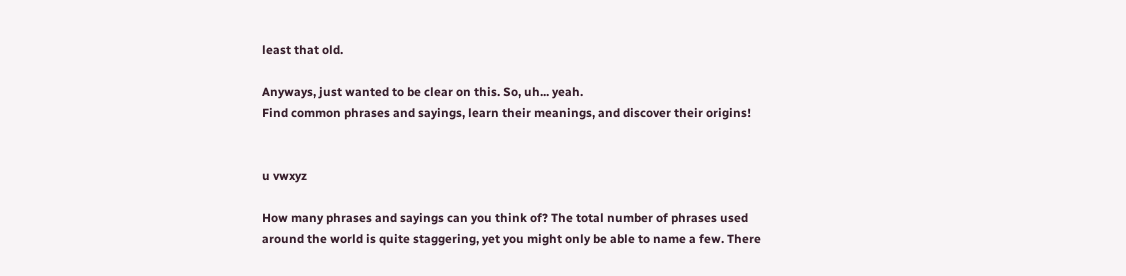least that old.

Anyways, just wanted to be clear on this. So, uh... yeah.
Find common phrases and sayings, learn their meanings, and discover their origins!


u vwxyz

How many phrases and sayings can you think of? The total number of phrases used around the world is quite staggering, yet you might only be able to name a few. There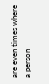are even times where a person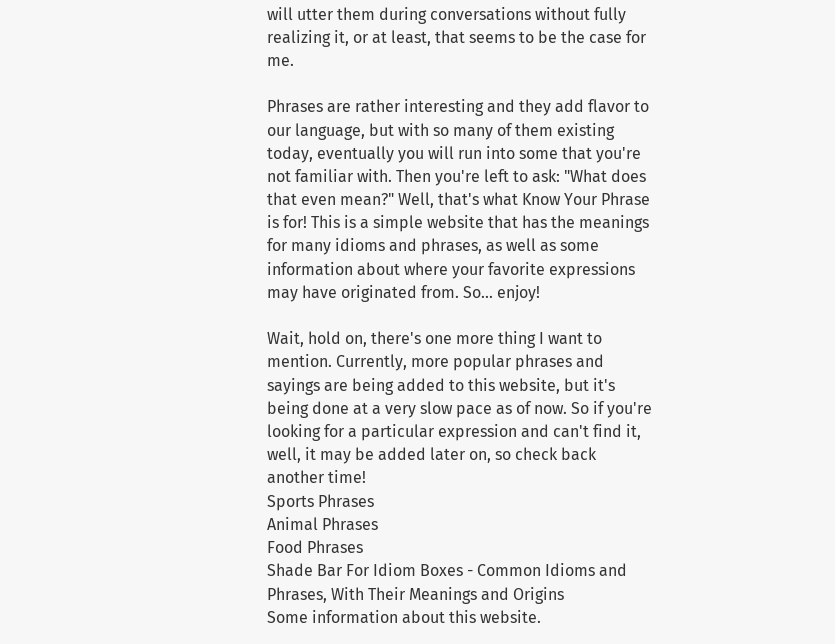will utter them during conversations without fully realizing it, or at least, that seems to be the case for me.

Phrases are rather interesting and they add flavor to our language, but with so many of them existing today, eventually you will run into some that you're not familiar with. Then you're left to ask: "What does that even mean?" Well, that's what Know Your Phrase is for! This is a simple website that has the meanings for many idioms and phrases, as well as some information about where your favorite expressions may have originated from. So... enjoy!

Wait, hold on, there's one more thing I want to mention. Currently, more popular phrases and sayings are being added to this website, but it's being done at a very slow pace as of now. So if you're looking for a particular expression and can't find it, well, it may be added later on, so check back another time!
Sports Phrases
Animal Phrases
Food Phrases
Shade Bar For Idiom Boxes - Common Idioms and Phrases, With Their Meanings and Origins
Some information about this website.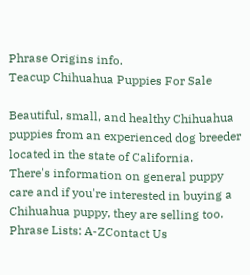Phrase Origins info.
Teacup Chihuahua Puppies For Sale

Beautiful, small, and healthy Chihuahua puppies from an experienced dog breeder located in the state of California.
There's information on general puppy care and if you're interested in buying a Chihuahua puppy, they are selling too.
Phrase Lists: A-ZContact Us